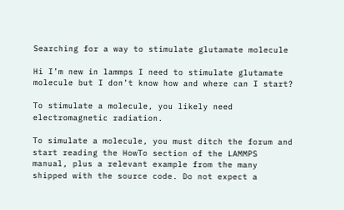Searching for a way to stimulate glutamate molecule

Hi I’m new in lammps I need to stimulate glutamate molecule but I don’t know how and where can I start?

To stimulate a molecule, you likely need electromagnetic radiation.

To simulate a molecule, you must ditch the forum and start reading the HowTo section of the LAMMPS manual, plus a relevant example from the many shipped with the source code. Do not expect a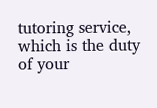tutoring service, which is the duty of your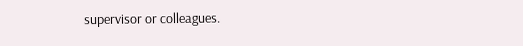supervisor or colleagues.